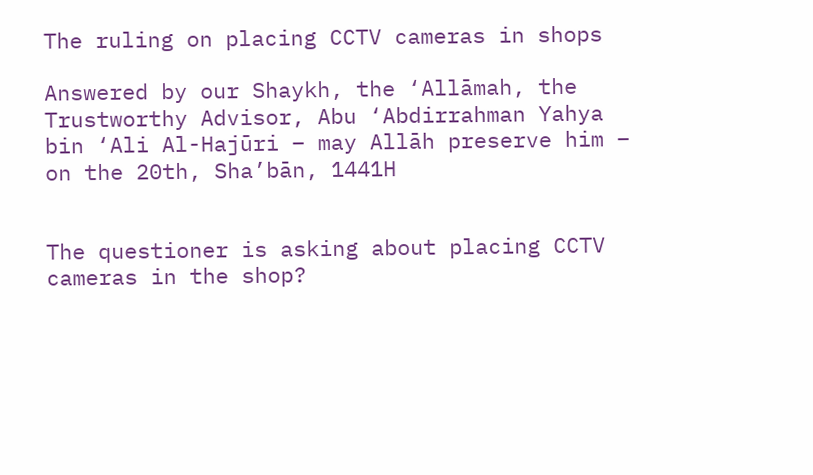The ruling on placing CCTV cameras in shops

Answered by our Shaykh, the ‘Allāmah, the Trustworthy Advisor, Abu ‘Abdirrahman Yahya bin ‘Ali Al-Hajūri – may Allāh preserve him – on the 20th, Sha’bān, 1441H


The questioner is asking about placing CCTV cameras in the shop?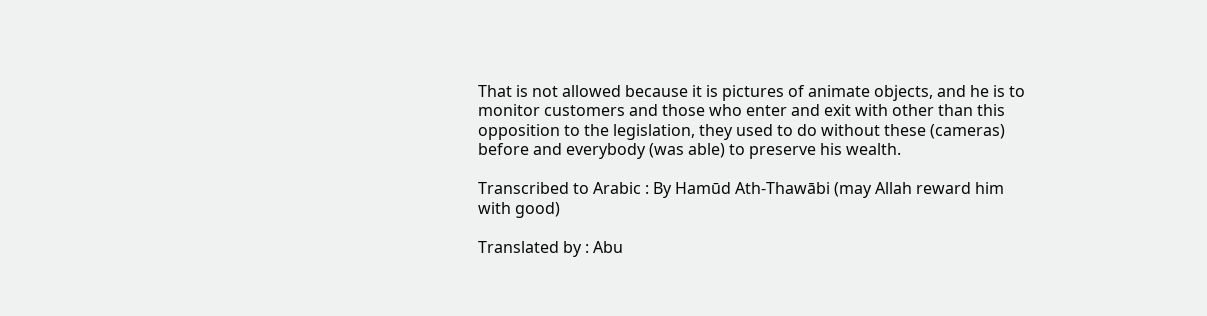That is not allowed because it is pictures of animate objects, and he is to monitor customers and those who enter and exit with other than this opposition to the legislation, they used to do without these (cameras) before and everybody (was able) to preserve his wealth.

Transcribed to Arabic : By Hamūd Ath-Thawābi (may Allah reward him with good)

Translated by : Abu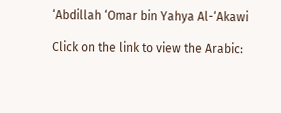‘Abdillah ‘Omar bin Yahya Al-‘Akawi

Click on the link to view the Arabic: